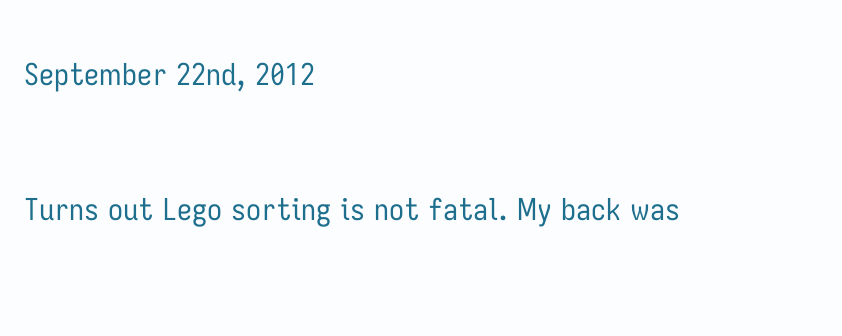September 22nd, 2012


Turns out Lego sorting is not fatal. My back was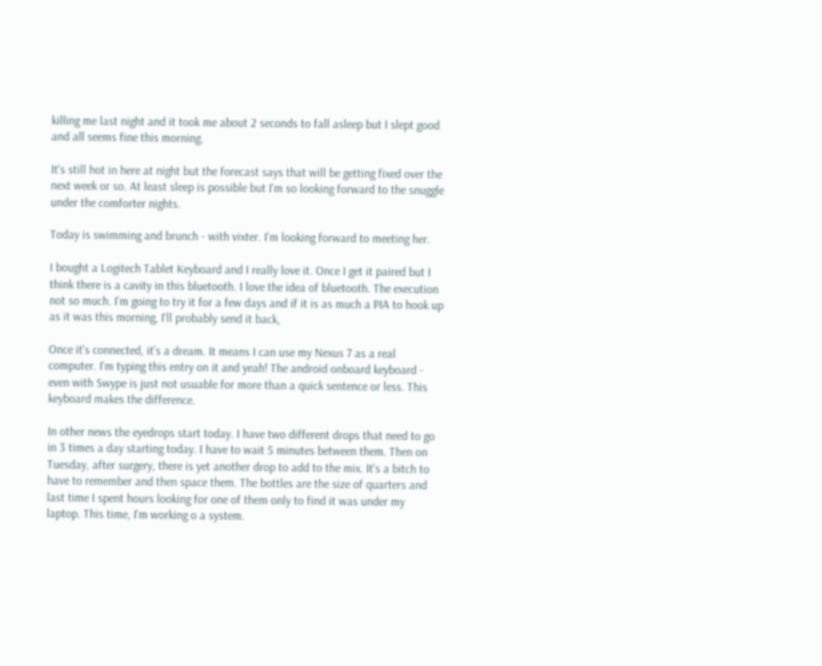killing me last night and it took me about 2 seconds to fall asleep but I slept good and all seems fine this morning.

It's still hot in here at night but the forecast says that will be getting fixed over the next week or so. At least sleep is possible but I'm so looking forward to the snuggle under the comforter nights.

Today is swimming and brunch - with vixter. I'm looking forward to meeting her.

I bought a Logitech Tablet Keyboard and I really love it. Once I get it paired but I think there is a cavity in this bluetooth. I love the idea of bluetooth. The execution not so much. I'm going to try it for a few days and if it is as much a PIA to hook up as it was this morning, I'll probably send it back,

Once it's connected, it's a dream. It means I can use my Nexus 7 as a real computer. I'm typing this entry on it and yeah! The android onboard keyboard - even with Swype is just not usuable for more than a quick sentence or less. This keyboard makes the difference.

In other news the eyedrops start today. I have two different drops that need to go in 3 times a day starting today. I have to wait 5 minutes between them. Then on Tuesday, after surgery, there is yet another drop to add to the mix. It's a bitch to have to remember and then space them. The bottles are the size of quarters and last time I spent hours looking for one of them only to find it was under my laptop. This time, I'm working o a system.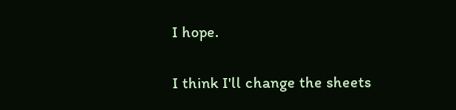I hope.

I think I'll change the sheets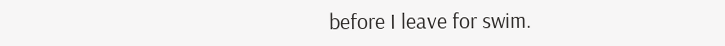before I leave for swim.